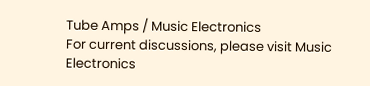Tube Amps / Music Electronics
For current discussions, please visit Music Electronics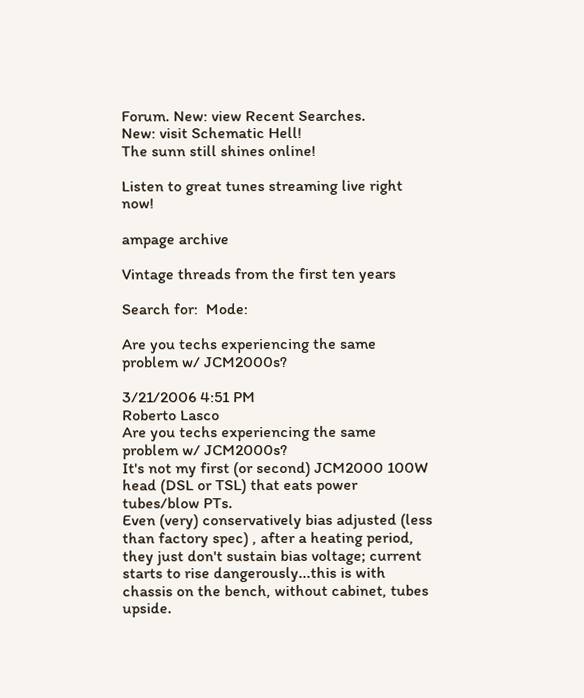Forum. New: view Recent Searches.
New: visit Schematic Hell!
The sunn still shines online!

Listen to great tunes streaming live right now!

ampage archive

Vintage threads from the first ten years

Search for:  Mode:

Are you techs experiencing the same problem w/ JCM2000s?

3/21/2006 4:51 PM
Roberto Lasco
Are you techs experiencing the same problem w/ JCM2000s?
It's not my first (or second) JCM2000 100W head (DSL or TSL) that eats power tubes/blow PTs.
Even (very) conservatively bias adjusted (less than factory spec) , after a heating period, they just don't sustain bias voltage; current starts to rise dangerously...this is with chassis on the bench, without cabinet, tubes upside.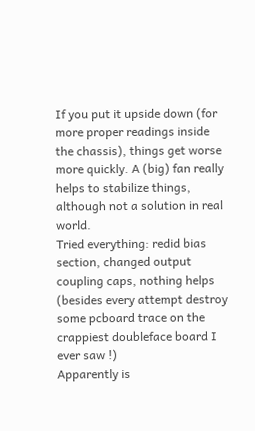If you put it upside down (for more proper readings inside the chassis), things get worse more quickly. A (big) fan really helps to stabilize things, although not a solution in real world.
Tried everything: redid bias section, changed output coupling caps, nothing helps (besides every attempt destroy some pcboard trace on the crappiest doubleface board I ever saw !)
Apparently is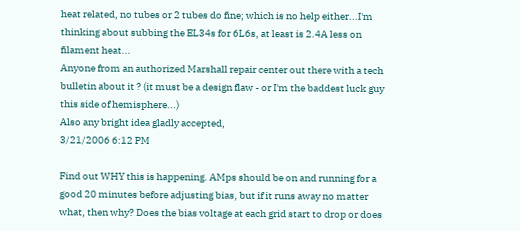heat related, no tubes or 2 tubes do fine; which is no help either...I'm thinking about subbing the EL34s for 6L6s, at least is 2.4A less on filament heat...
Anyone from an authorized Marshall repair center out there with a tech bulletin about it ? (it must be a design flaw - or I'm the baddest luck guy this side of hemisphere...)
Also any bright idea gladly accepted,
3/21/2006 6:12 PM

Find out WHY this is happening. AMps should be on and running for a good 20 minutes before adjusting bias, but if it runs away no matter what, then why? Does the bias voltage at each grid start to drop or does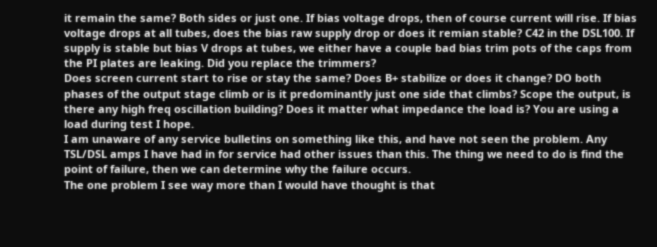it remain the same? Both sides or just one. If bias voltage drops, then of course current will rise. If bias voltage drops at all tubes, does the bias raw supply drop or does it remian stable? C42 in the DSL100. If supply is stable but bias V drops at tubes, we either have a couple bad bias trim pots of the caps from the PI plates are leaking. Did you replace the trimmers?
Does screen current start to rise or stay the same? Does B+ stabilize or does it change? DO both phases of the output stage climb or is it predominantly just one side that climbs? Scope the output, is there any high freq oscillation building? Does it matter what impedance the load is? You are using a load during test I hope.
I am unaware of any service bulletins on something like this, and have not seen the problem. Any TSL/DSL amps I have had in for service had other issues than this. The thing we need to do is find the point of failure, then we can determine why the failure occurs.
The one problem I see way more than I would have thought is that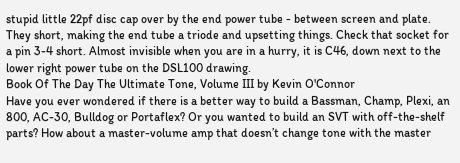stupid little 22pf disc cap over by the end power tube - between screen and plate. They short, making the end tube a triode and upsetting things. Check that socket for a pin 3-4 short. Almost invisible when you are in a hurry, it is C46, down next to the lower right power tube on the DSL100 drawing.
Book Of The Day The Ultimate Tone, Volume III by Kevin O'Connor
Have you ever wondered if there is a better way to build a Bassman, Champ, Plexi, an 800, AC-30, Bulldog or Portaflex? Or you wanted to build an SVT with off-the-shelf parts? How about a master-volume amp that doesn’t change tone with the master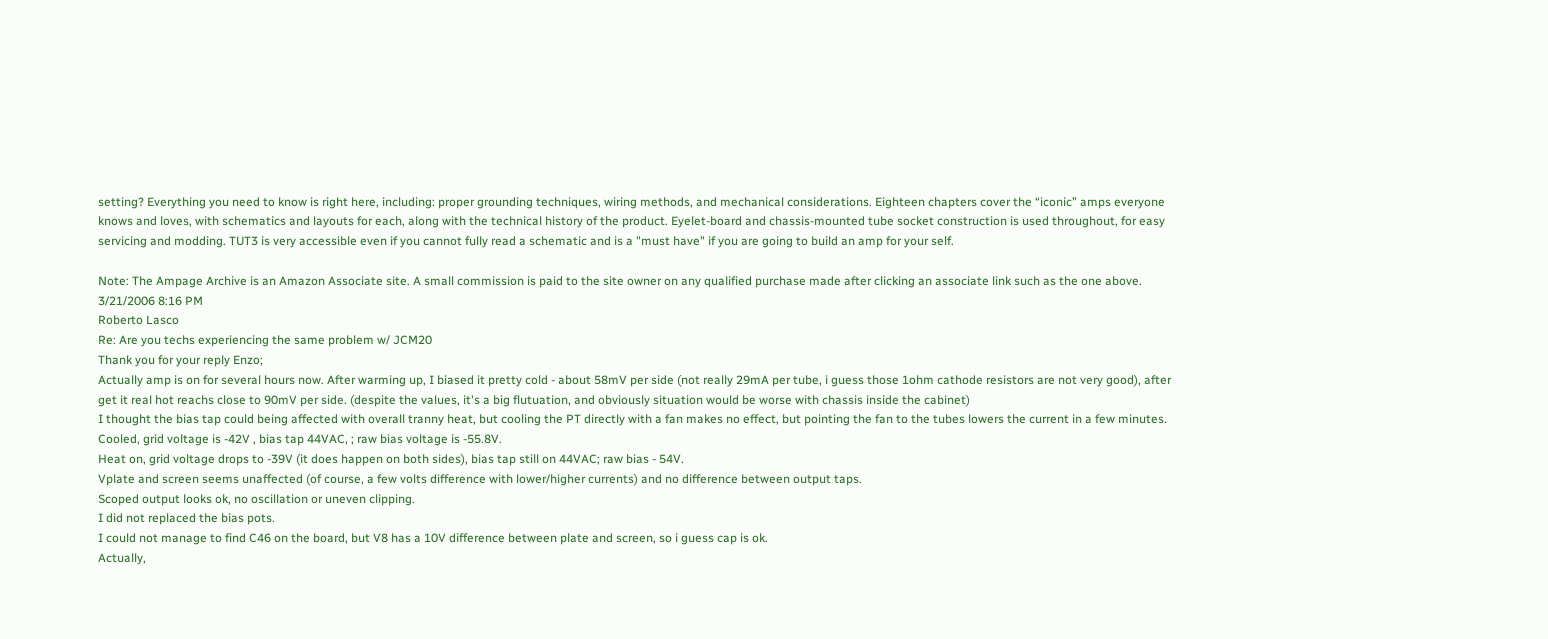setting? Everything you need to know is right here, including: proper grounding techniques, wiring methods, and mechanical considerations. Eighteen chapters cover the “iconic” amps everyone knows and loves, with schematics and layouts for each, along with the technical history of the product. Eyelet-board and chassis-mounted tube socket construction is used throughout, for easy servicing and modding. TUT3 is very accessible even if you cannot fully read a schematic and is a "must have" if you are going to build an amp for your self.

Note: The Ampage Archive is an Amazon Associate site. A small commission is paid to the site owner on any qualified purchase made after clicking an associate link such as the one above.
3/21/2006 8:16 PM
Roberto Lasco
Re: Are you techs experiencing the same problem w/ JCM20
Thank you for your reply Enzo;
Actually amp is on for several hours now. After warming up, I biased it pretty cold - about 58mV per side (not really 29mA per tube, i guess those 1ohm cathode resistors are not very good), after get it real hot reachs close to 90mV per side. (despite the values, it's a big flutuation, and obviously situation would be worse with chassis inside the cabinet)
I thought the bias tap could being affected with overall tranny heat, but cooling the PT directly with a fan makes no effect, but pointing the fan to the tubes lowers the current in a few minutes.
Cooled, grid voltage is -42V , bias tap 44VAC, ; raw bias voltage is -55.8V.
Heat on, grid voltage drops to -39V (it does happen on both sides), bias tap still on 44VAC; raw bias - 54V.
Vplate and screen seems unaffected (of course, a few volts difference with lower/higher currents) and no difference between output taps.
Scoped output looks ok, no oscillation or uneven clipping.
I did not replaced the bias pots.
I could not manage to find C46 on the board, but V8 has a 10V difference between plate and screen, so i guess cap is ok.
Actually,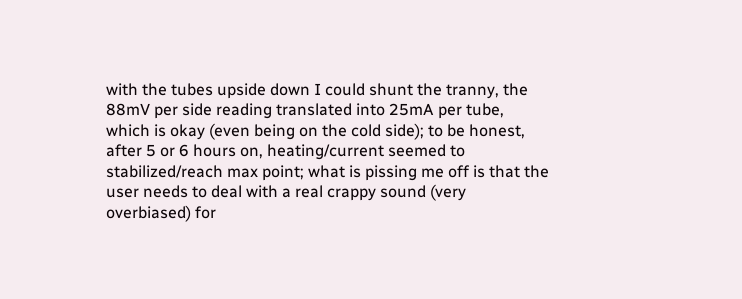with the tubes upside down I could shunt the tranny, the 88mV per side reading translated into 25mA per tube, which is okay (even being on the cold side); to be honest, after 5 or 6 hours on, heating/current seemed to stabilized/reach max point; what is pissing me off is that the user needs to deal with a real crappy sound (very overbiased) for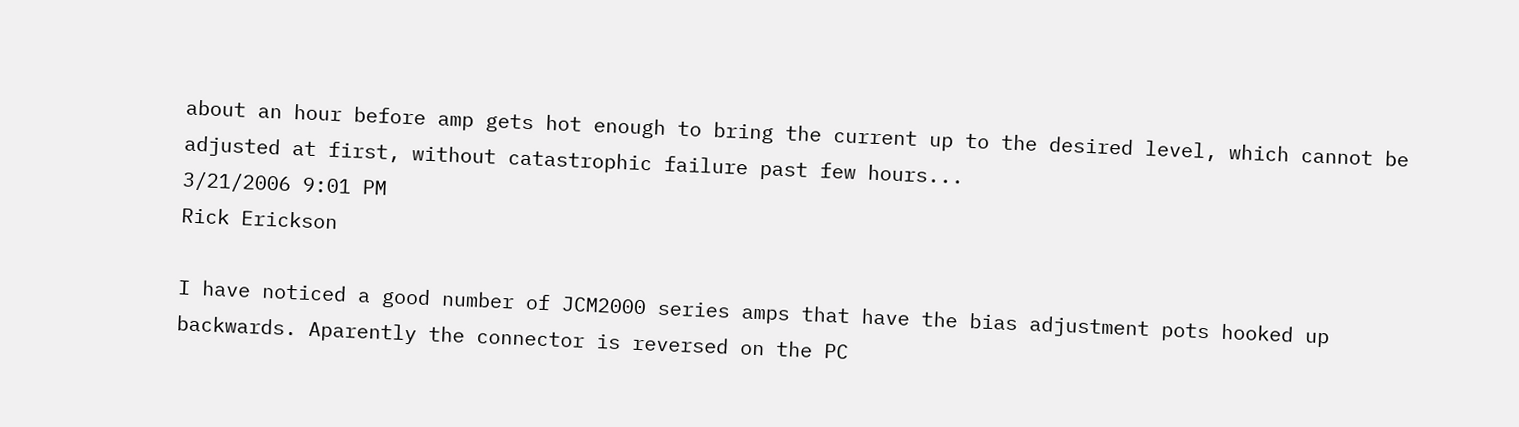about an hour before amp gets hot enough to bring the current up to the desired level, which cannot be adjusted at first, without catastrophic failure past few hours...
3/21/2006 9:01 PM
Rick Erickson

I have noticed a good number of JCM2000 series amps that have the bias adjustment pots hooked up backwards. Aparently the connector is reversed on the PC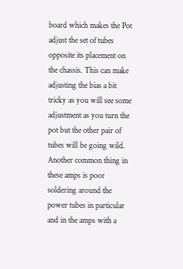board which makes the Pot adjust the set of tubes opposite its placement on the chassis. This can make adjusting the bias a bit tricky as you will see some adjustment as you turn the pot but the other pair of tubes will be going wild. Another common thing in these amps is poor soldering around the power tubes in particular and in the amps with a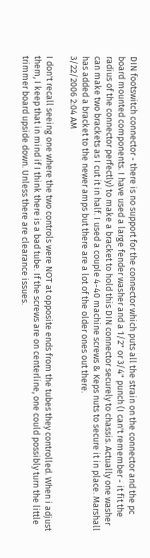DIN footswitch connector - there is no support for the connector which puts all the strain on the connector and the pc board mounted components. I have used a large fender washer and a 1/2" or 3/4" punch (I can't remember - it fit the radius of the connector perfectly) to make a bracket to hold this DIN connector securely to chassis. Actually one washer can make two brackets as I cut it in half. I used a couple 4-40 machine screws & Keps nuts to secure it in place. Marshall has added a bracket to the newer amps but there are a lot of the older ones out there.
3/22/2006 2:04 AM

I don't recall seeing one where the two controls were NOT at opposite ends from the tubes they controlled. When i adjust them, I keep that in mind if I think there is a bad tube. If the screws are on centerline, one could possibly turn the little trimmer board upside down. Unless there are clearance issues.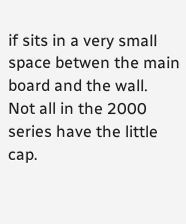if sits in a very small space betwen the main board and the wall.
Not all in the 2000 series have the little cap.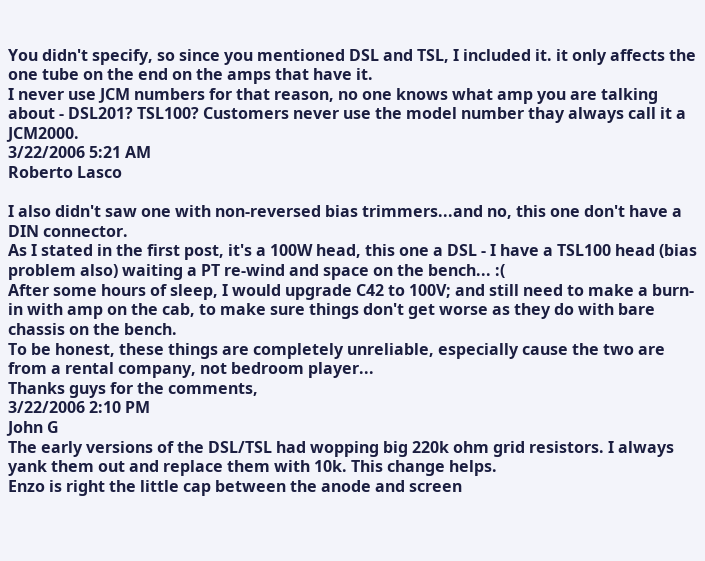You didn't specify, so since you mentioned DSL and TSL, I included it. it only affects the one tube on the end on the amps that have it.
I never use JCM numbers for that reason, no one knows what amp you are talking about - DSL201? TSL100? Customers never use the model number thay always call it a JCM2000.
3/22/2006 5:21 AM
Roberto Lasco

I also didn't saw one with non-reversed bias trimmers...and no, this one don't have a DIN connector.
As I stated in the first post, it's a 100W head, this one a DSL - I have a TSL100 head (bias problem also) waiting a PT re-wind and space on the bench... :(
After some hours of sleep, I would upgrade C42 to 100V; and still need to make a burn-in with amp on the cab, to make sure things don't get worse as they do with bare chassis on the bench.
To be honest, these things are completely unreliable, especially cause the two are from a rental company, not bedroom player...
Thanks guys for the comments,
3/22/2006 2:10 PM
John G
The early versions of the DSL/TSL had wopping big 220k ohm grid resistors. I always yank them out and replace them with 10k. This change helps.
Enzo is right the little cap between the anode and screen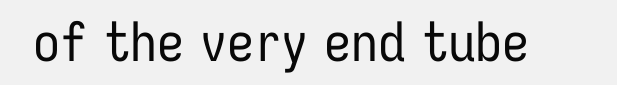of the very end tube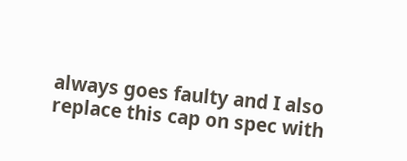always goes faulty and I also replace this cap on spec with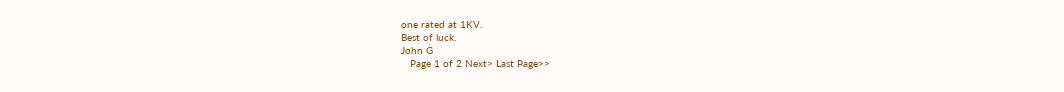one rated at 1KV.
Best of luck.
John G
   Page 1 of 2 Next> Last Page>>